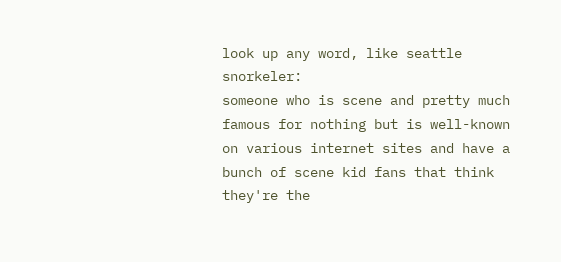look up any word, like seattle snorkeler:
someone who is scene and pretty much famous for nothing but is well-known on various internet sites and have a bunch of scene kid fans that think they're the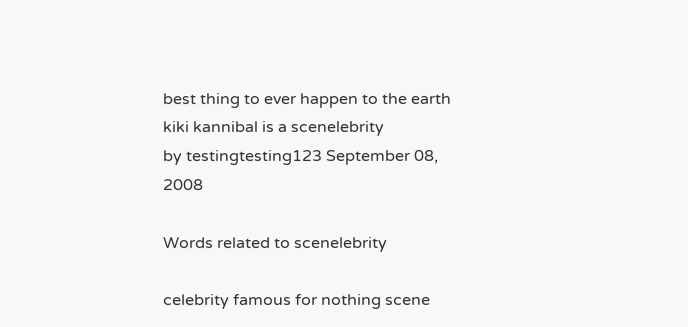best thing to ever happen to the earth
kiki kannibal is a scenelebrity
by testingtesting123 September 08, 2008

Words related to scenelebrity

celebrity famous for nothing scene